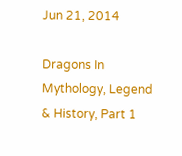Jun 21, 2014

Dragons In Mythology, Legend & History, Part 1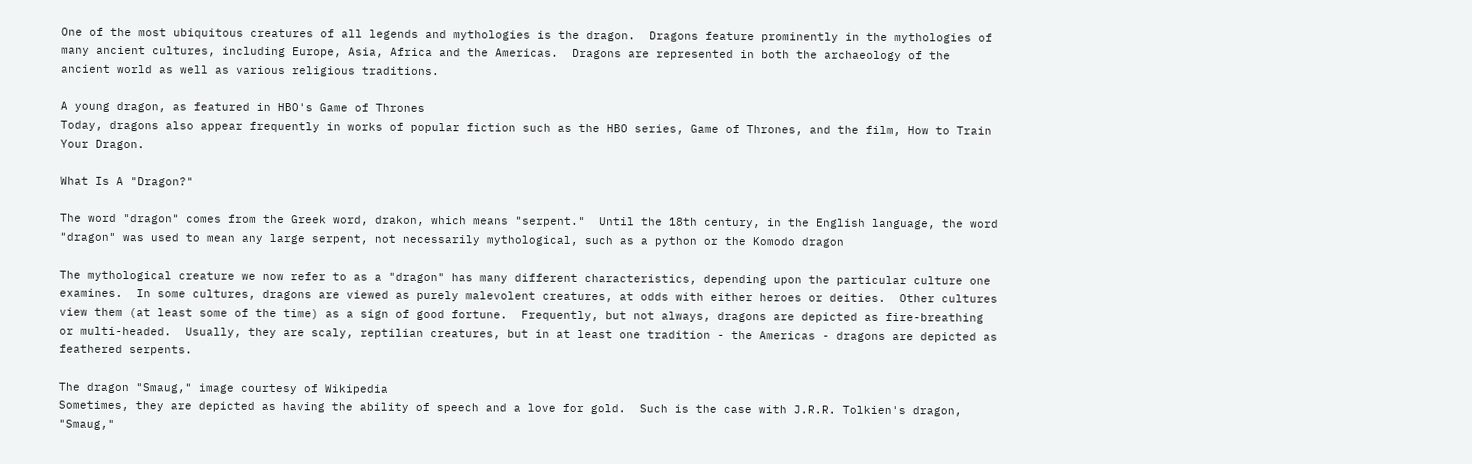One of the most ubiquitous creatures of all legends and mythologies is the dragon.  Dragons feature prominently in the mythologies of many ancient cultures, including Europe, Asia, Africa and the Americas.  Dragons are represented in both the archaeology of the ancient world as well as various religious traditions.

A young dragon, as featured in HBO's Game of Thrones
Today, dragons also appear frequently in works of popular fiction such as the HBO series, Game of Thrones, and the film, How to Train Your Dragon.

What Is A "Dragon?"

The word "dragon" comes from the Greek word, drakon, which means "serpent."  Until the 18th century, in the English language, the word "dragon" was used to mean any large serpent, not necessarily mythological, such as a python or the Komodo dragon

The mythological creature we now refer to as a "dragon" has many different characteristics, depending upon the particular culture one examines.  In some cultures, dragons are viewed as purely malevolent creatures, at odds with either heroes or deities.  Other cultures view them (at least some of the time) as a sign of good fortune.  Frequently, but not always, dragons are depicted as fire-breathing or multi-headed.  Usually, they are scaly, reptilian creatures, but in at least one tradition - the Americas - dragons are depicted as feathered serpents.

The dragon "Smaug," image courtesy of Wikipedia
Sometimes, they are depicted as having the ability of speech and a love for gold.  Such is the case with J.R.R. Tolkien's dragon, "Smaug,"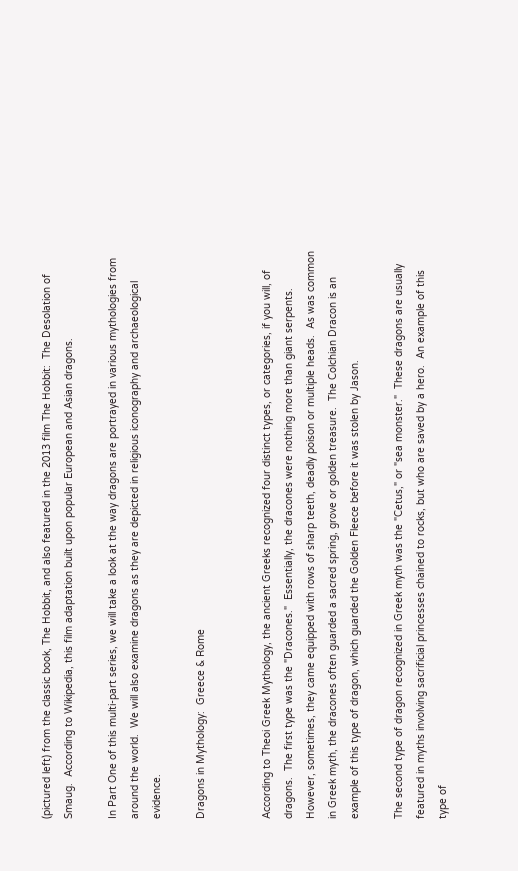(pictured left) from the classic book, The Hobbit, and also featured in the 2013 film The Hobbit:  The Desolation of Smaug.  According to Wikipedia, this film adaptation built upon popular European and Asian dragons.

In Part One of this multi-part series, we will take a look at the way dragons are portrayed in various mythologies from around the world.  We will also examine dragons as they are depicted in religious iconography and archaeological evidence.

Dragons in Mythology:  Greece & Rome


According to Theoi Greek Mythology, the ancient Greeks recognized four distinct types, or categories, if you will, of dragons.  The first type was the "Dracones."  Essentially, the dracones were nothing more than giant serpents.  However, sometimes, they came equipped with rows of sharp teeth, deadly poison or multiple heads.  As was common in Greek myth, the dracones often guarded a sacred spring, grove or golden treasure.  The Colchian Dracon is an example of this type of dragon, which guarded the Golden Fleece before it was stolen by Jason.

The second type of dragon recognized in Greek myth was the "Cetus," or "sea monster."  These dragons are usually featured in myths involving sacrificial princesses chained to rocks, but who are saved by a hero.  An example of this type of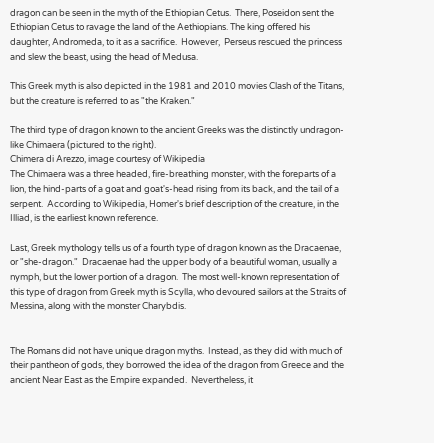dragon can be seen in the myth of the Ethiopian Cetus.  There, Poseidon sent the Ethiopian Cetus to ravage the land of the Aethiopians. The king offered his daughter, Andromeda, to it as a sacrifice.  However,  Perseus rescued the princess and slew the beast, using the head of Medusa.

This Greek myth is also depicted in the 1981 and 2010 movies Clash of the Titans, but the creature is referred to as "the Kraken."

The third type of dragon known to the ancient Greeks was the distinctly undragon-like Chimaera (pictured to the right).
Chimera di Arezzo, image courtesy of Wikipedia
The Chimaera was a three headed, fire-breathing monster, with the foreparts of a lion, the hind-parts of a goat and goat's-head rising from its back, and the tail of a serpent.  According to Wikipedia, Homer's brief description of the creature, in the Illiad, is the earliest known reference.

Last, Greek mythology tells us of a fourth type of dragon known as the Dracaenae, or "she-dragon."  Dracaenae had the upper body of a beautiful woman, usually a nymph, but the lower portion of a dragon.  The most well-known representation of this type of dragon from Greek myth is Scylla, who devoured sailors at the Straits of Messina, along with the monster Charybdis.


The Romans did not have unique dragon myths.  Instead, as they did with much of their pantheon of gods, they borrowed the idea of the dragon from Greece and the ancient Near East as the Empire expanded.  Nevertheless, it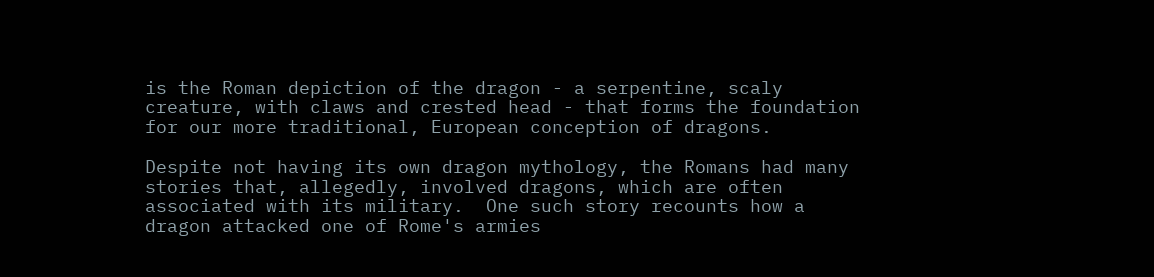is the Roman depiction of the dragon - a serpentine, scaly creature, with claws and crested head - that forms the foundation for our more traditional, European conception of dragons.

Despite not having its own dragon mythology, the Romans had many stories that, allegedly, involved dragons, which are often associated with its military.  One such story recounts how a dragon attacked one of Rome's armies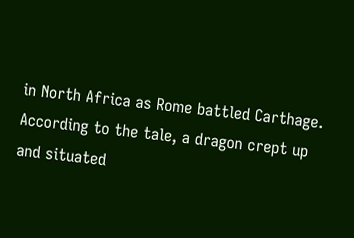in North Africa as Rome battled Carthage.  According to the tale, a dragon crept up and situated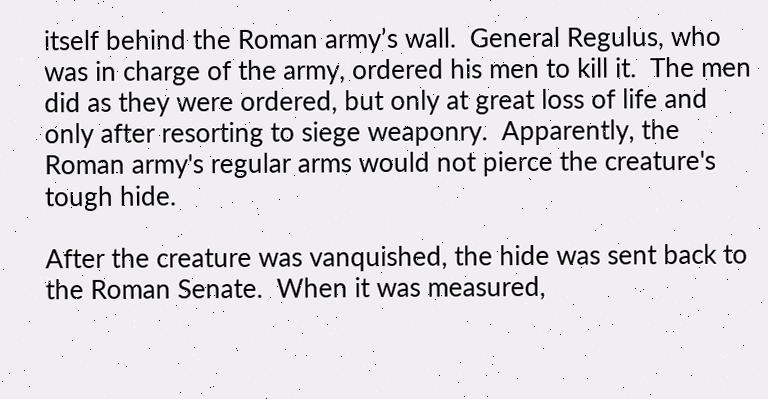itself behind the Roman army’s wall.  General Regulus, who was in charge of the army, ordered his men to kill it.  The men did as they were ordered, but only at great loss of life and only after resorting to siege weaponry.  Apparently, the Roman army's regular arms would not pierce the creature's tough hide.

After the creature was vanquished, the hide was sent back to the Roman Senate.  When it was measured,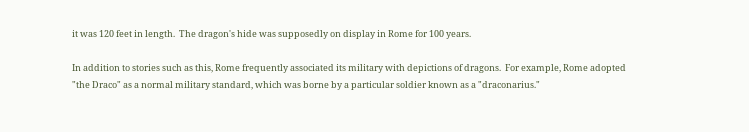it was 120 feet in length.  The dragon's hide was supposedly on display in Rome for 100 years.

In addition to stories such as this, Rome frequently associated its military with depictions of dragons.  For example, Rome adopted "the Draco" as a normal military standard, which was borne by a particular soldier known as a "draconarius."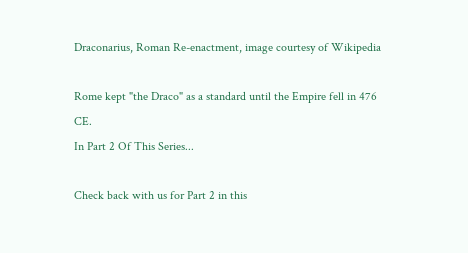Draconarius, Roman Re-enactment, image courtesy of Wikipedia

Rome kept "the Draco" as a standard until the Empire fell in 476 CE.
In Part 2 Of This Series...

Check back with us for Part 2 in this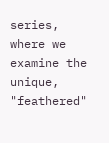series, where we examine the unique, "feathered"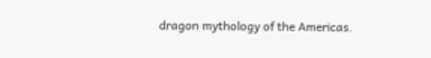dragon mythology of the Americas.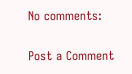No comments:

Post a Comment